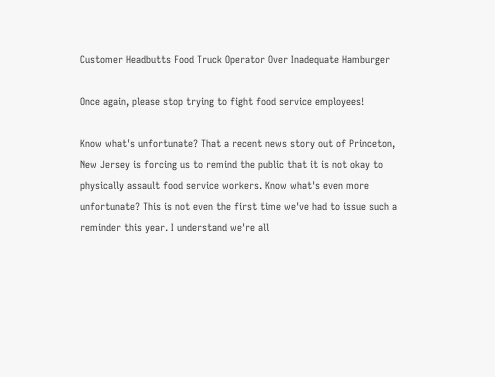Customer Headbutts Food Truck Operator Over Inadequate Hamburger

Once again, please stop trying to fight food service employees!

Know what's unfortunate? That a recent news story out of Princeton, New Jersey is forcing us to remind the public that it is not okay to physically assault food service workers. Know what's even more unfortunate? This is not even the first time we've had to issue such a reminder this year. I understand we're all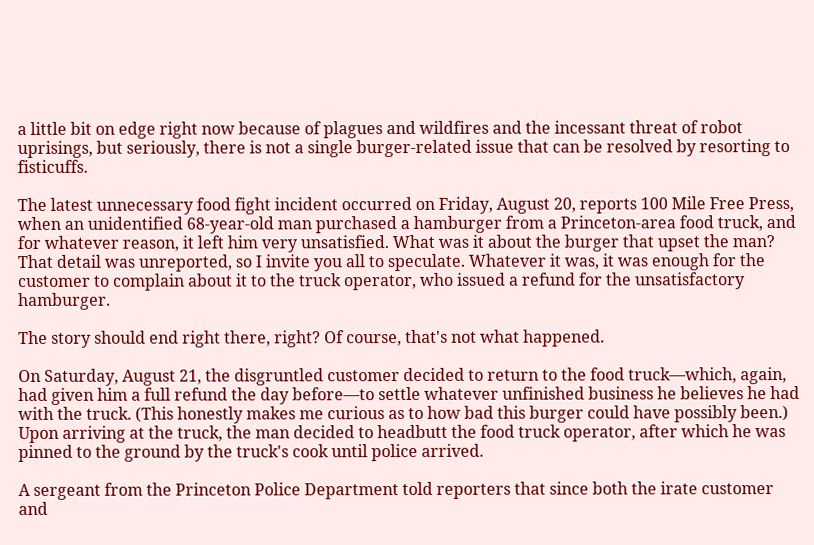a little bit on edge right now because of plagues and wildfires and the incessant threat of robot uprisings, but seriously, there is not a single burger-related issue that can be resolved by resorting to fisticuffs.

The latest unnecessary food fight incident occurred on Friday, August 20, reports 100 Mile Free Press, when an unidentified 68-year-old man purchased a hamburger from a Princeton-area food truck, and for whatever reason, it left him very unsatisfied. What was it about the burger that upset the man? That detail was unreported, so I invite you all to speculate. Whatever it was, it was enough for the customer to complain about it to the truck operator, who issued a refund for the unsatisfactory hamburger.

The story should end right there, right? Of course, that's not what happened.

On Saturday, August 21, the disgruntled customer decided to return to the food truck—which, again, had given him a full refund the day before—to settle whatever unfinished business he believes he had with the truck. (This honestly makes me curious as to how bad this burger could have possibly been.) Upon arriving at the truck, the man decided to headbutt the food truck operator, after which he was pinned to the ground by the truck's cook until police arrived.

A sergeant from the Princeton Police Department told reporters that since both the irate customer and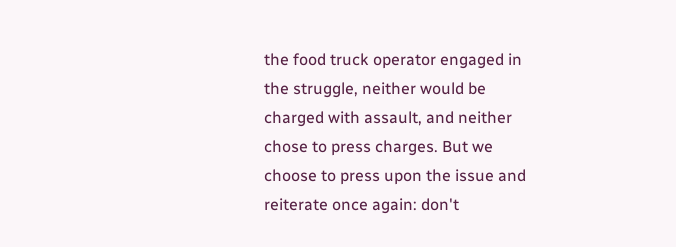the food truck operator engaged in the struggle, neither would be charged with assault, and neither chose to press charges. But we choose to press upon the issue and reiterate once again: don't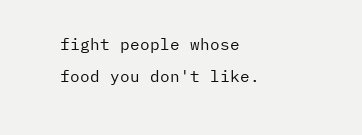fight people whose food you don't like.